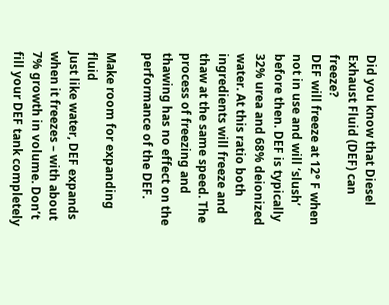Did you know that Diesel Exhaust Fluid (DEF) can freeze?
DEF will freeze at 12° F when not in use and will ‘slush’ before then. DEF is typically 32% urea and 68% deionized water. At this ratio both ingredients will freeze and thaw at the same speed. The process of freezing and thawing has no effect on the performance of the DEF.

Make room for expanding fluid
Just like water, DEF expands when it freezes – with about 7% growth in volume. Don’t fill your DEF tank completely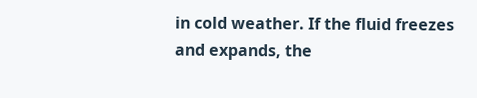in cold weather. If the fluid freezes and expands, the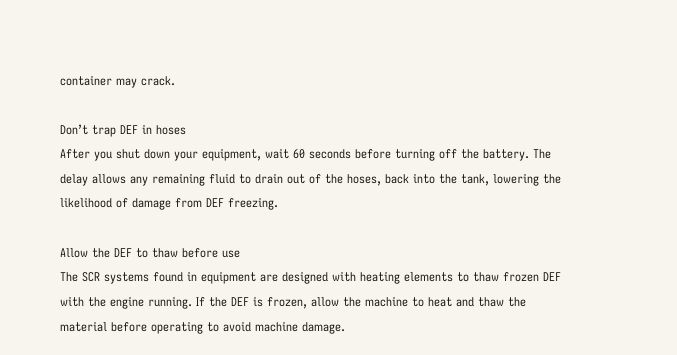container may crack.

Don’t trap DEF in hoses
After you shut down your equipment, wait 60 seconds before turning off the battery. The delay allows any remaining fluid to drain out of the hoses, back into the tank, lowering the likelihood of damage from DEF freezing.

Allow the DEF to thaw before use
The SCR systems found in equipment are designed with heating elements to thaw frozen DEF with the engine running. If the DEF is frozen, allow the machine to heat and thaw the material before operating to avoid machine damage.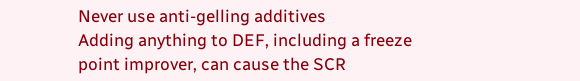Never use anti-gelling additives
Adding anything to DEF, including a freeze point improver, can cause the SCR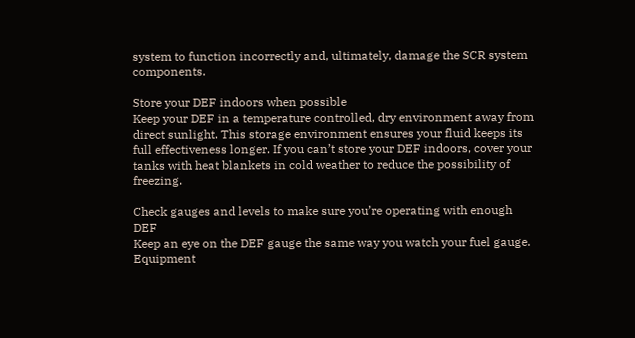system to function incorrectly and, ultimately, damage the SCR system components.

Store your DEF indoors when possible
Keep your DEF in a temperature controlled, dry environment away from direct sunlight. This storage environment ensures your fluid keeps its full effectiveness longer. If you can’t store your DEF indoors, cover your tanks with heat blankets in cold weather to reduce the possibility of freezing.

Check gauges and levels to make sure you’re operating with enough DEF
Keep an eye on the DEF gauge the same way you watch your fuel gauge. Equipment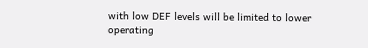with low DEF levels will be limited to lower operating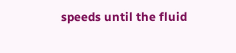speeds until the fluid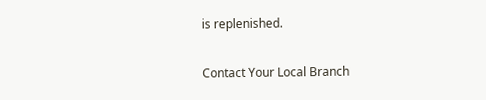is replenished.

Contact Your Local Branch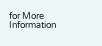for More Information